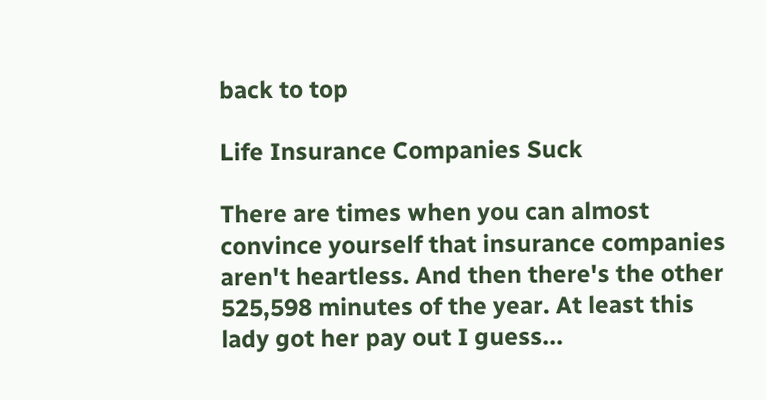back to top

Life Insurance Companies Suck

There are times when you can almost convince yourself that insurance companies aren't heartless. And then there's the other 525,598 minutes of the year. At least this lady got her pay out I guess...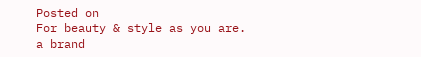Posted on
For beauty & style as you are.
a brand